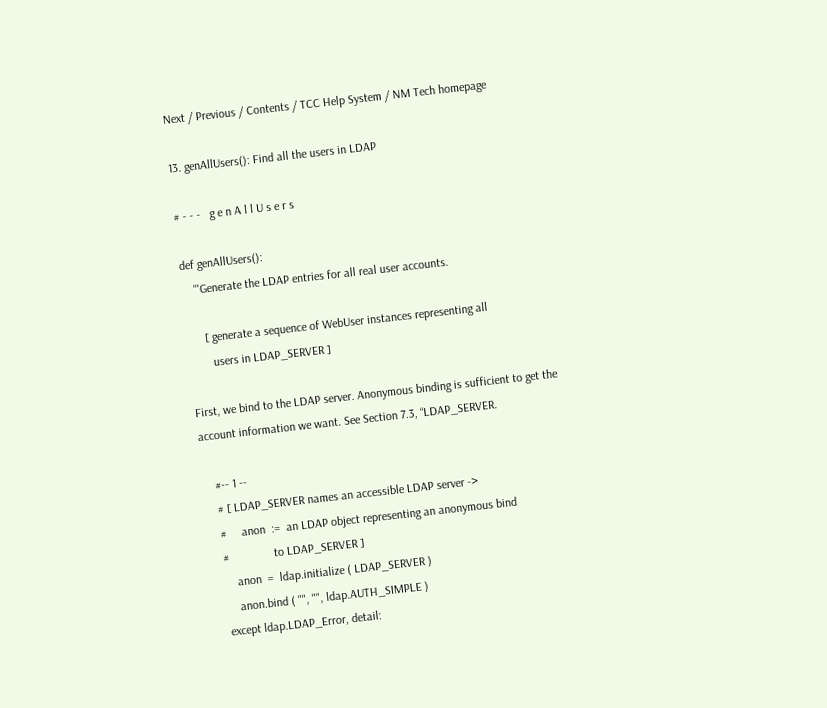Next / Previous / Contents / TCC Help System / NM Tech homepage

13. genAllUsers(): Find all the users in LDAP

# - - -   g e n A l l U s e r s

def genAllUsers():
    '''Generate the LDAP entries for all real user accounts.

      [ generate a sequence of WebUser instances representing all
        users in LDAP_SERVER ]

First, we bind to the LDAP server. Anonymous binding is sufficient to get the account information we want. See Section 7.3, “LDAP_SERVER.

    #-- 1 --
    # [ LDAP_SERVER names an accessible LDAP server ->
    #     anon  :=  an LDAP object representing an anonymous bind
    #               to LDAP_SERVER ]
        anon  =  ldap.initialize ( LDAP_SERVER )
        anon.bind ( "", "", ldap.AUTH_SIMPLE )
    except ldap.LDAP_Error, detail: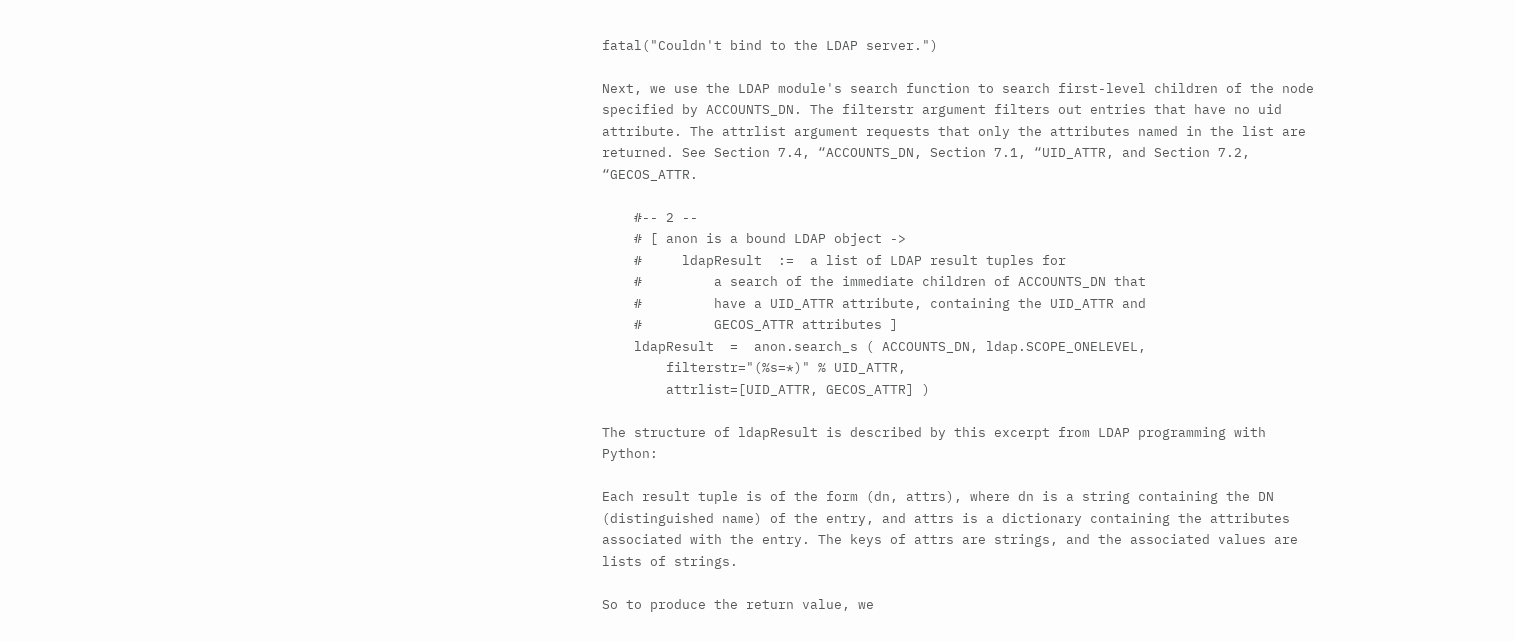fatal("Couldn't bind to the LDAP server.")

Next, we use the LDAP module's search function to search first-level children of the node specified by ACCOUNTS_DN. The filterstr argument filters out entries that have no uid attribute. The attrlist argument requests that only the attributes named in the list are returned. See Section 7.4, “ACCOUNTS_DN, Section 7.1, “UID_ATTR, and Section 7.2, “GECOS_ATTR.

    #-- 2 --
    # [ anon is a bound LDAP object ->
    #     ldapResult  :=  a list of LDAP result tuples for
    #         a search of the immediate children of ACCOUNTS_DN that
    #         have a UID_ATTR attribute, containing the UID_ATTR and
    #         GECOS_ATTR attributes ]
    ldapResult  =  anon.search_s ( ACCOUNTS_DN, ldap.SCOPE_ONELEVEL,
        filterstr="(%s=*)" % UID_ATTR,
        attrlist=[UID_ATTR, GECOS_ATTR] )

The structure of ldapResult is described by this excerpt from LDAP programming with Python:

Each result tuple is of the form (dn, attrs), where dn is a string containing the DN (distinguished name) of the entry, and attrs is a dictionary containing the attributes associated with the entry. The keys of attrs are strings, and the associated values are lists of strings.

So to produce the return value, we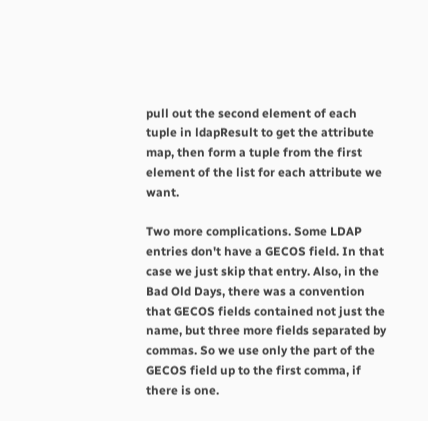pull out the second element of each tuple in ldapResult to get the attribute map, then form a tuple from the first element of the list for each attribute we want.

Two more complications. Some LDAP entries don't have a GECOS field. In that case we just skip that entry. Also, in the Bad Old Days, there was a convention that GECOS fields contained not just the name, but three more fields separated by commas. So we use only the part of the GECOS field up to the first comma, if there is one.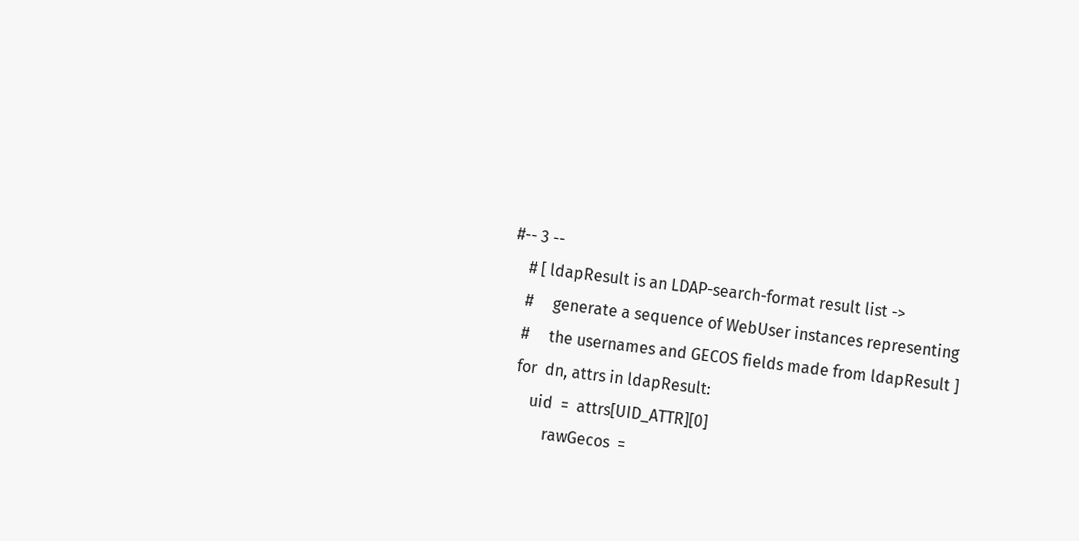#-- 3 --
    # [ ldapResult is an LDAP-search-format result list ->
    #     generate a sequence of WebUser instances representing
    #     the usernames and GECOS fields made from ldapResult ]
    for  dn, attrs in ldapResult:
        uid  =  attrs[UID_ATTR][0]
            rawGecos  =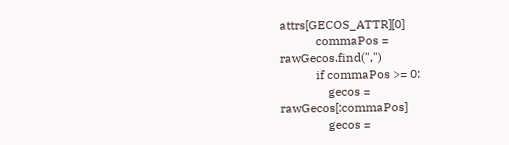attrs[GECOS_ATTR][0]
            commaPos = rawGecos.find(",")
            if commaPos >= 0:
                gecos = rawGecos[:commaPos]
                gecos =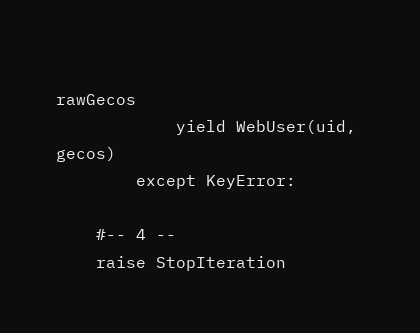rawGecos
            yield WebUser(uid, gecos)
        except KeyError:

    #-- 4 --
    raise StopIteration